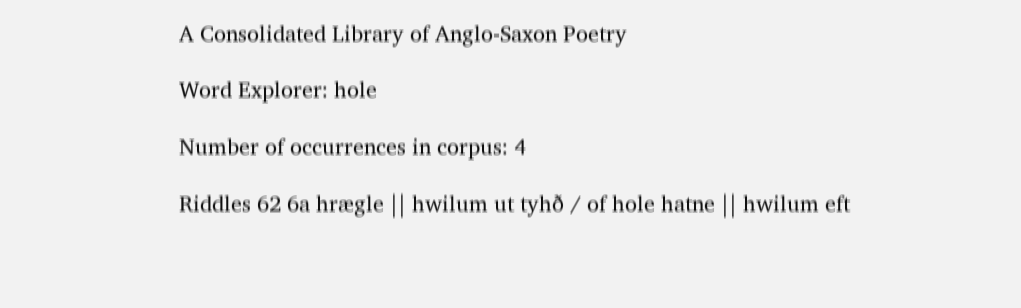A Consolidated Library of Anglo-Saxon Poetry

Word Explorer: hole

Number of occurrences in corpus: 4

Riddles 62 6a hrægle || hwilum ut tyhð / of hole hatne || hwilum eft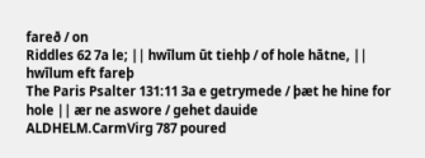fareð / on
Riddles 62 7a le; || hwīlum ūt tiehþ / of hole hātne, || hwīlum eft fareþ
The Paris Psalter 131:11 3a e getrymede / þæt he hine for hole || ær ne aswore / gehet dauide
ALDHELM.CarmVirg 787 poured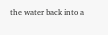the water back into a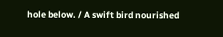hole below. / A swift bird nourished